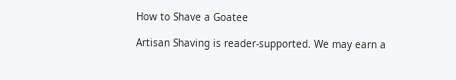How to Shave a Goatee

Artisan Shaving is reader-supported. We may earn a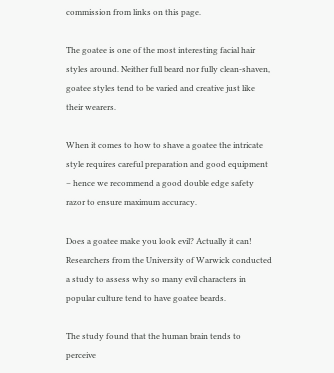commission from links on this page.

The goatee is one of the most interesting facial hair styles around. Neither full beard nor fully clean-shaven, goatee styles tend to be varied and creative just like their wearers.

When it comes to how to shave a goatee the intricate style requires careful preparation and good equipment – hence we recommend a good double edge safety razor to ensure maximum accuracy.

Does a goatee make you look evil? Actually it can! Researchers from the University of Warwick conducted a study to assess why so many evil characters in popular culture tend to have goatee beards.

The study found that the human brain tends to perceive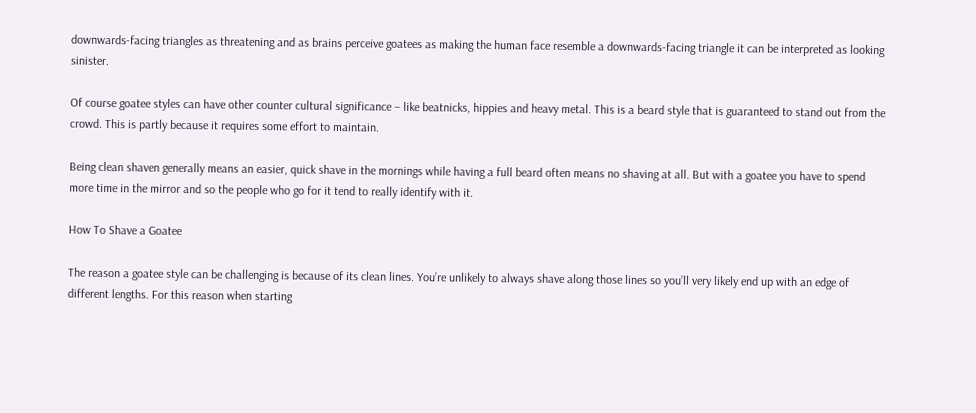downwards-facing triangles as threatening and as brains perceive goatees as making the human face resemble a downwards-facing triangle it can be interpreted as looking sinister.

Of course goatee styles can have other counter cultural significance – like beatnicks, hippies and heavy metal. This is a beard style that is guaranteed to stand out from the crowd. This is partly because it requires some effort to maintain.

Being clean shaven generally means an easier, quick shave in the mornings while having a full beard often means no shaving at all. But with a goatee you have to spend more time in the mirror and so the people who go for it tend to really identify with it.

How To Shave a Goatee

The reason a goatee style can be challenging is because of its clean lines. You’re unlikely to always shave along those lines so you’ll very likely end up with an edge of different lengths. For this reason when starting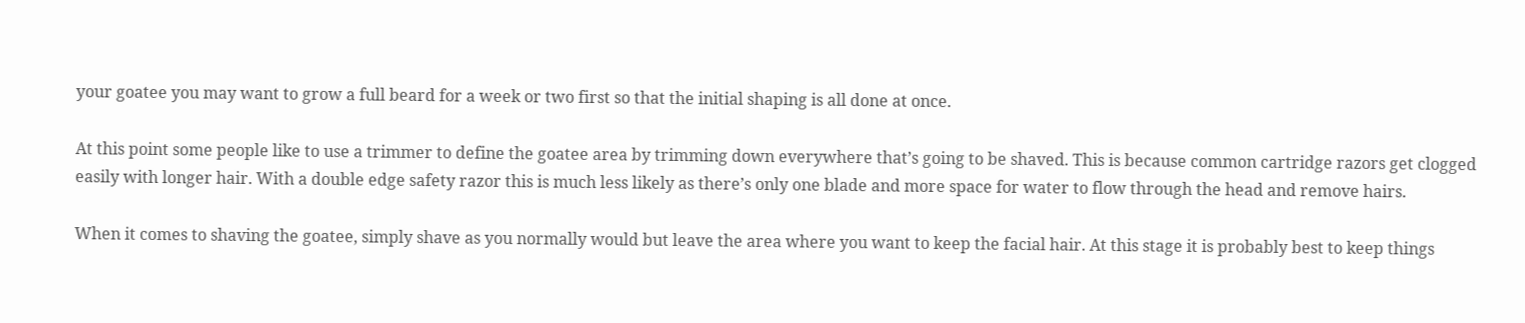your goatee you may want to grow a full beard for a week or two first so that the initial shaping is all done at once.

At this point some people like to use a trimmer to define the goatee area by trimming down everywhere that’s going to be shaved. This is because common cartridge razors get clogged easily with longer hair. With a double edge safety razor this is much less likely as there’s only one blade and more space for water to flow through the head and remove hairs.

When it comes to shaving the goatee, simply shave as you normally would but leave the area where you want to keep the facial hair. At this stage it is probably best to keep things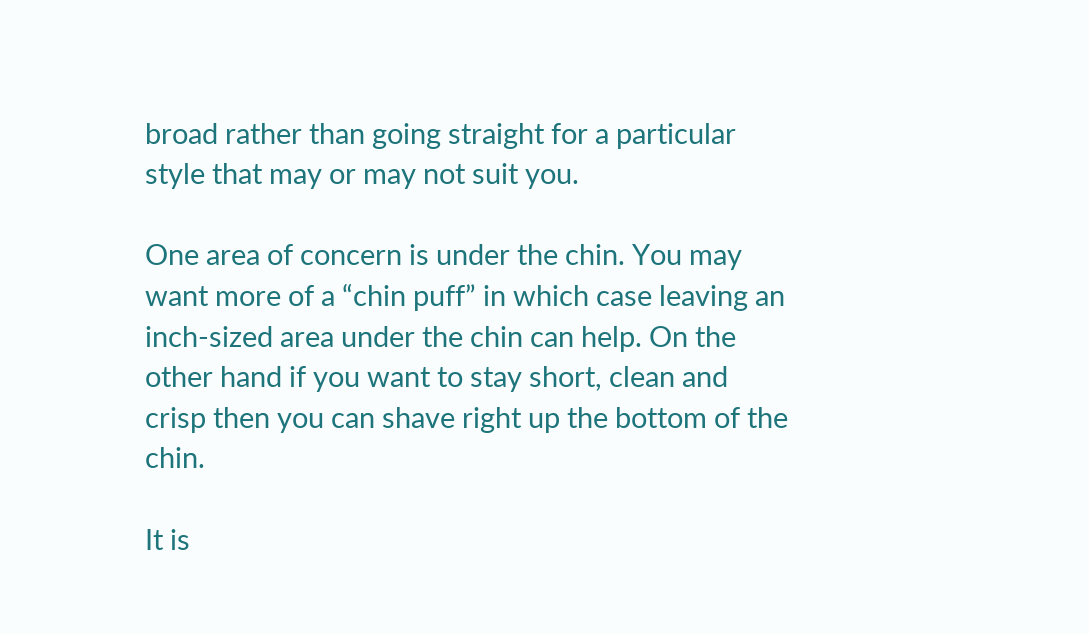broad rather than going straight for a particular style that may or may not suit you.

One area of concern is under the chin. You may want more of a “chin puff” in which case leaving an inch-sized area under the chin can help. On the other hand if you want to stay short, clean and crisp then you can shave right up the bottom of the chin.

It is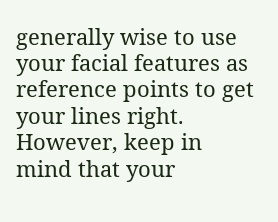generally wise to use your facial features as reference points to get your lines right. However, keep in mind that your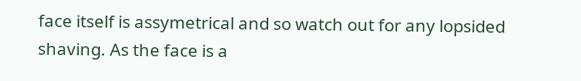face itself is assymetrical and so watch out for any lopsided shaving. As the face is a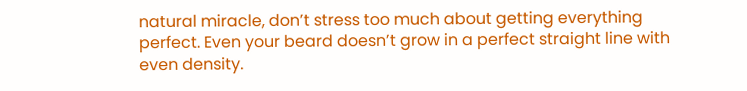natural miracle, don’t stress too much about getting everything perfect. Even your beard doesn’t grow in a perfect straight line with even density.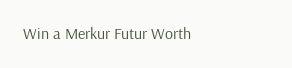Win a Merkur Futur Worth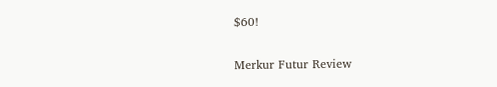$60!

Merkur Futur Review